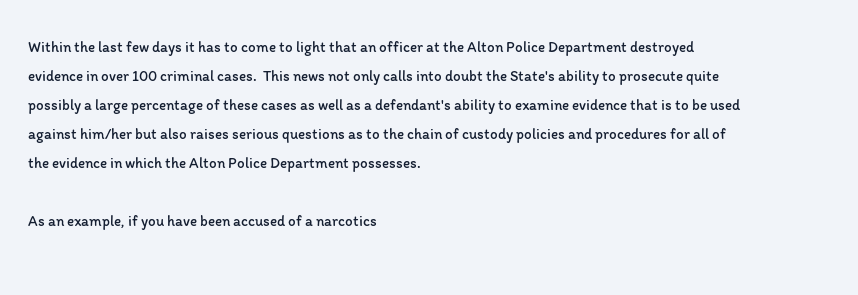Within the last few days it has to come to light that an officer at the Alton Police Department destroyed evidence in over 100 criminal cases.  This news not only calls into doubt the State's ability to prosecute quite possibly a large percentage of these cases as well as a defendant's ability to examine evidence that is to be used against him/her but also raises serious questions as to the chain of custody policies and procedures for all of the evidence in which the Alton Police Department possesses.

As an example, if you have been accused of a narcotics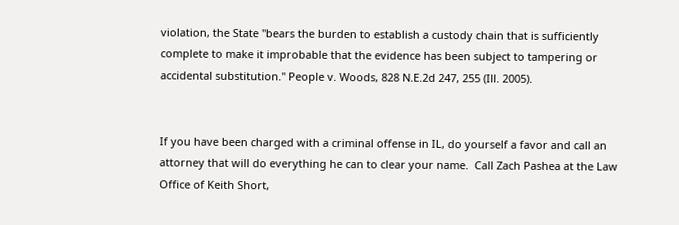violation, the State "bears the burden to establish a custody chain that is sufficiently complete to make it improbable that the evidence has been subject to tampering or accidental substitution." People v. Woods, 828 N.E.2d 247, 255 (Ill. 2005).


If you have been charged with a criminal offense in IL, do yourself a favor and call an attorney that will do everything he can to clear your name.  Call Zach Pashea at the Law Office of Keith Short,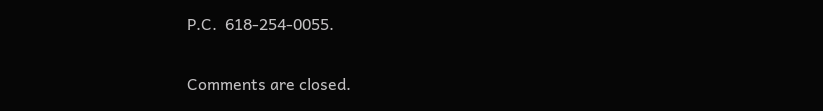P.C.  618-254-0055.

Comments are closed.